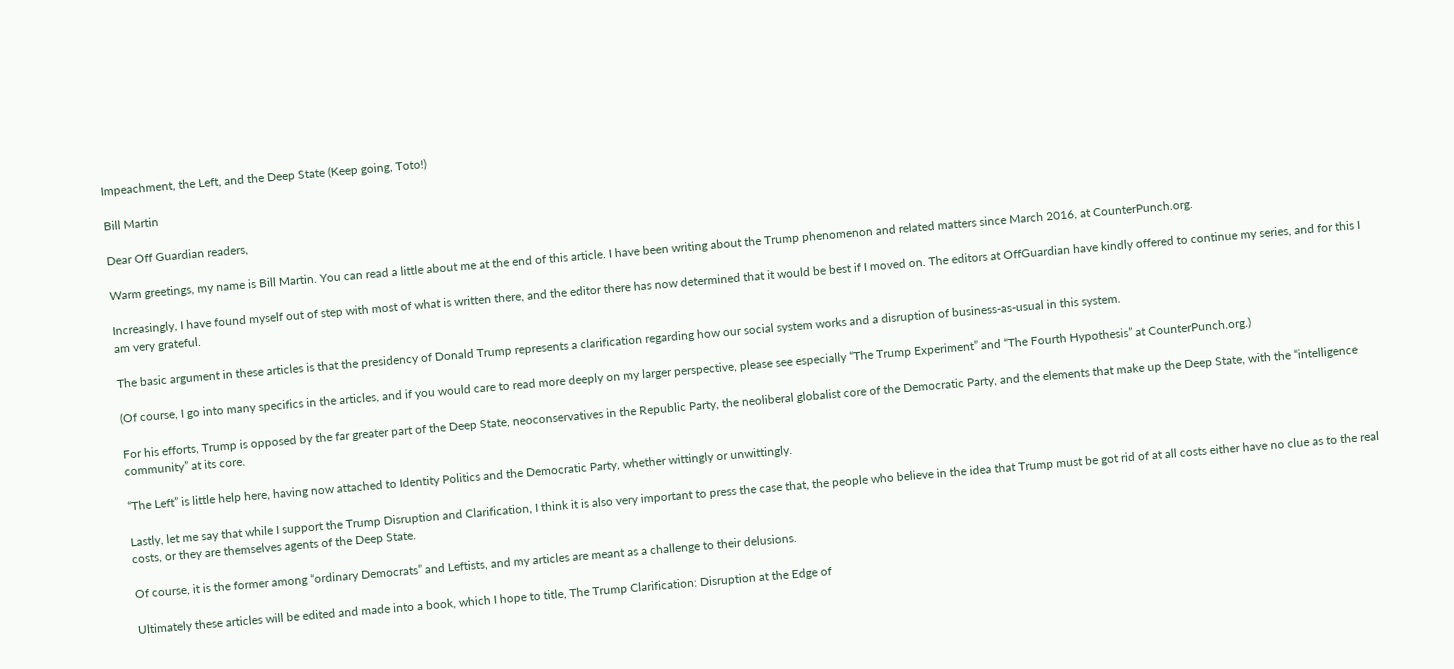Impeachment, the Left, and the Deep State (Keep going, Toto!)

Bill Martin

Dear Off Guardian readers,

Warm greetings, my name is Bill Martin. You can read a little about me at the end of this article. I have been writing about the Trump phenomenon and related matters since March 2016, at CounterPunch.org.

Increasingly, I have found myself out of step with most of what is written there, and the editor there has now determined that it would be best if I moved on. The editors at OffGuardian have kindly offered to continue my series, and for this I am very grateful.

The basic argument in these articles is that the presidency of Donald Trump represents a clarification regarding how our social system works and a disruption of business-as-usual in this system.

(Of course, I go into many specifics in the articles, and if you would care to read more deeply on my larger perspective, please see especially “The Trump Experiment” and “The Fourth Hypothesis” at CounterPunch.org.)

For his efforts, Trump is opposed by the far greater part of the Deep State, neoconservatives in the Republic Party, the neoliberal globalist core of the Democratic Party, and the elements that make up the Deep State, with the “intelligence community” at its core.

“The Left” is little help here, having now attached to Identity Politics and the Democratic Party, whether wittingly or unwittingly.

Lastly, let me say that while I support the Trump Disruption and Clarification, I think it is also very important to press the case that, the people who believe in the idea that Trump must be got rid of at all costs either have no clue as to the real costs, or they are themselves agents of the Deep State.

Of course, it is the former among “ordinary Democrats” and Leftists, and my articles are meant as a challenge to their delusions.

Ultimately these articles will be edited and made into a book, which I hope to title, The Trump Clarification: Disruption at the Edge of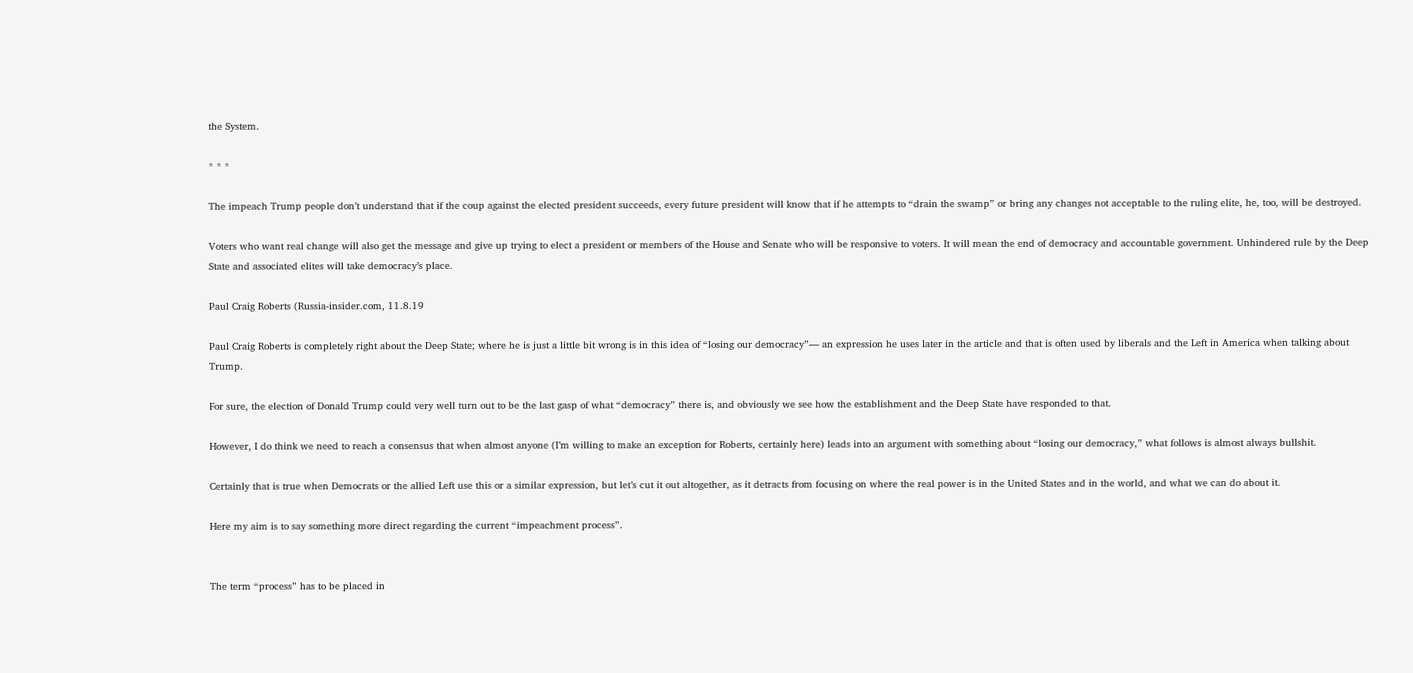the System.

* * *

The impeach Trump people don’t understand that if the coup against the elected president succeeds, every future president will know that if he attempts to “drain the swamp” or bring any changes not acceptable to the ruling elite, he, too, will be destroyed.

Voters who want real change will also get the message and give up trying to elect a president or members of the House and Senate who will be responsive to voters. It will mean the end of democracy and accountable government. Unhindered rule by the Deep State and associated elites will take democracy’s place.

Paul Craig Roberts (Russia-insider.com, 11.8.19

Paul Craig Roberts is completely right about the Deep State; where he is just a little bit wrong is in this idea of “losing our democracy”— an expression he uses later in the article and that is often used by liberals and the Left in America when talking about Trump.

For sure, the election of Donald Trump could very well turn out to be the last gasp of what “democracy” there is, and obviously we see how the establishment and the Deep State have responded to that.

However, I do think we need to reach a consensus that when almost anyone (I’m willing to make an exception for Roberts, certainly here) leads into an argument with something about “losing our democracy,” what follows is almost always bullshit.

Certainly that is true when Democrats or the allied Left use this or a similar expression, but let’s cut it out altogether, as it detracts from focusing on where the real power is in the United States and in the world, and what we can do about it.

Here my aim is to say something more direct regarding the current “impeachment process”.


The term “process” has to be placed in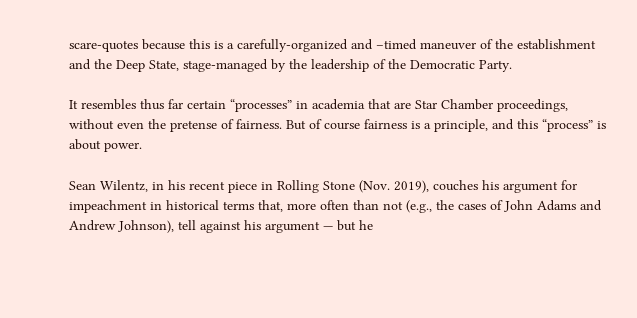scare-quotes because this is a carefully-organized and –timed maneuver of the establishment and the Deep State, stage-managed by the leadership of the Democratic Party.

It resembles thus far certain “processes” in academia that are Star Chamber proceedings, without even the pretense of fairness. But of course fairness is a principle, and this “process” is about power.

Sean Wilentz, in his recent piece in Rolling Stone (Nov. 2019), couches his argument for impeachment in historical terms that, more often than not (e.g., the cases of John Adams and Andrew Johnson), tell against his argument — but he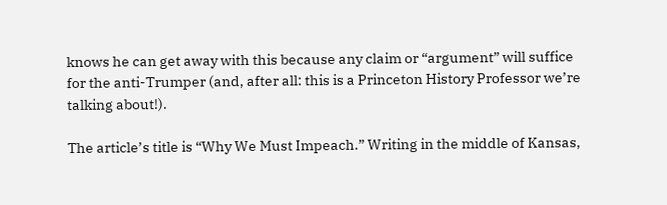knows he can get away with this because any claim or “argument” will suffice for the anti-Trumper (and, after all: this is a Princeton History Professor we’re talking about!).

The article’s title is “Why We Must Impeach.” Writing in the middle of Kansas,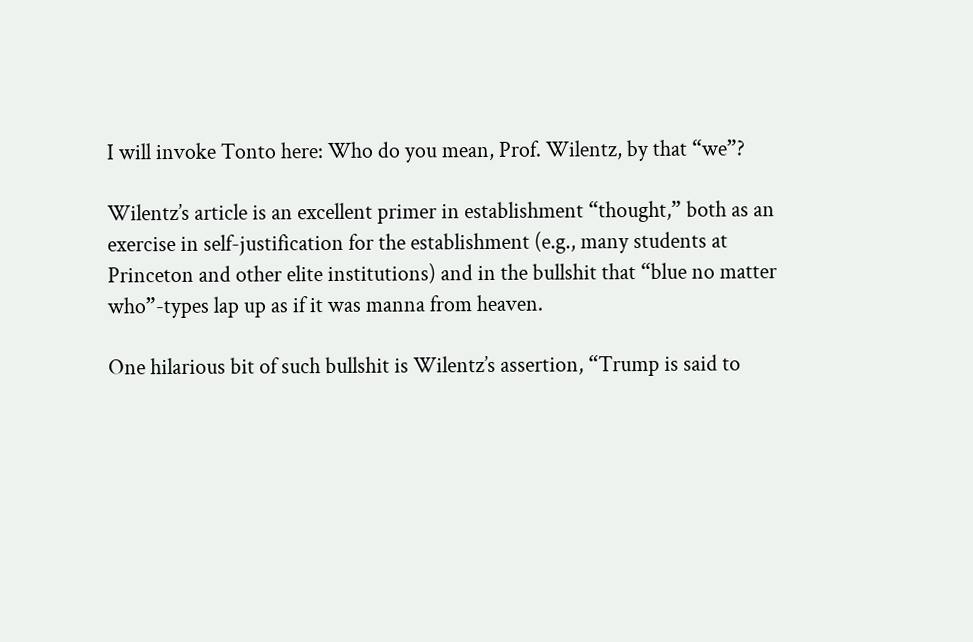I will invoke Tonto here: Who do you mean, Prof. Wilentz, by that “we”?

Wilentz’s article is an excellent primer in establishment “thought,” both as an exercise in self-justification for the establishment (e.g., many students at Princeton and other elite institutions) and in the bullshit that “blue no matter who”-types lap up as if it was manna from heaven.

One hilarious bit of such bullshit is Wilentz’s assertion, “Trump is said to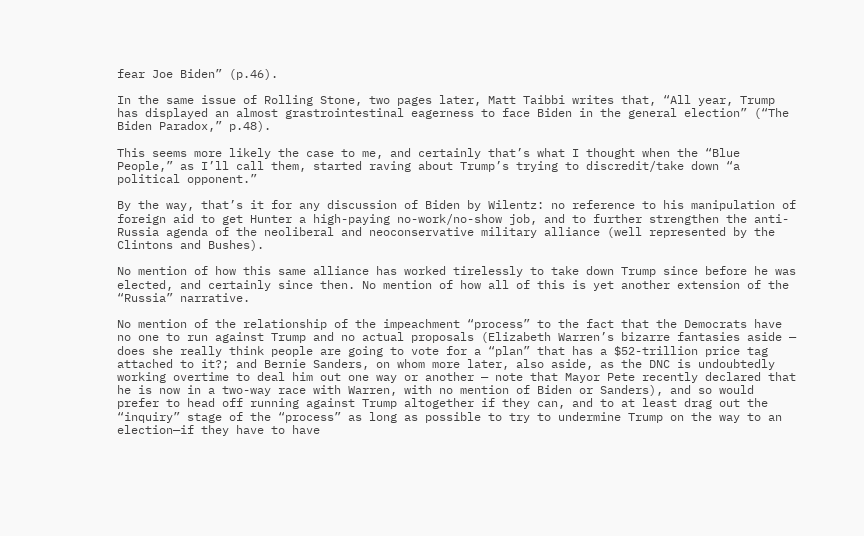fear Joe Biden” (p.46).

In the same issue of Rolling Stone, two pages later, Matt Taibbi writes that, “All year, Trump has displayed an almost grastrointestinal eagerness to face Biden in the general election” (“The Biden Paradox,” p.48).

This seems more likely the case to me, and certainly that’s what I thought when the “Blue People,” as I’ll call them, started raving about Trump’s trying to discredit/take down “a political opponent.”

By the way, that’s it for any discussion of Biden by Wilentz: no reference to his manipulation of foreign aid to get Hunter a high-paying no-work/no-show job, and to further strengthen the anti-Russia agenda of the neoliberal and neoconservative military alliance (well represented by the Clintons and Bushes).

No mention of how this same alliance has worked tirelessly to take down Trump since before he was elected, and certainly since then. No mention of how all of this is yet another extension of the “Russia” narrative.

No mention of the relationship of the impeachment “process” to the fact that the Democrats have no one to run against Trump and no actual proposals (Elizabeth Warren’s bizarre fantasies aside — does she really think people are going to vote for a “plan” that has a $52-trillion price tag attached to it?; and Bernie Sanders, on whom more later, also aside, as the DNC is undoubtedly working overtime to deal him out one way or another — note that Mayor Pete recently declared that he is now in a two-way race with Warren, with no mention of Biden or Sanders), and so would prefer to head off running against Trump altogether if they can, and to at least drag out the “inquiry” stage of the “process” as long as possible to try to undermine Trump on the way to an election—if they have to have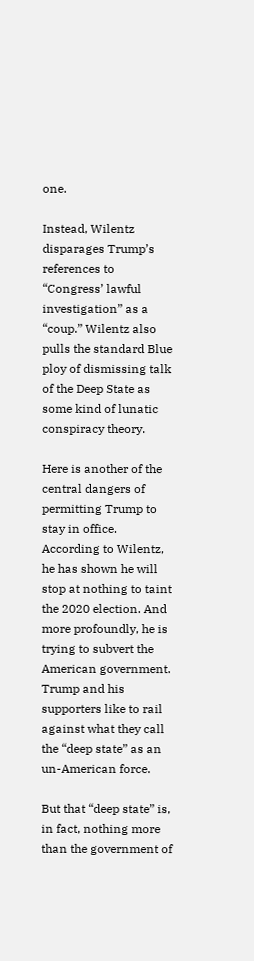one.

Instead, Wilentz disparages Trump’s references to “Congress’ lawful investigation” as a “coup.” Wilentz also pulls the standard Blue ploy of dismissing talk of the Deep State as some kind of lunatic conspiracy theory.

Here is another of the central dangers of permitting Trump to stay in office. According to Wilentz, he has shown he will stop at nothing to taint the 2020 election. And more profoundly, he is trying to subvert the American government. Trump and his supporters like to rail against what they call the “deep state” as an un-American force.

But that “deep state” is, in fact, nothing more than the government of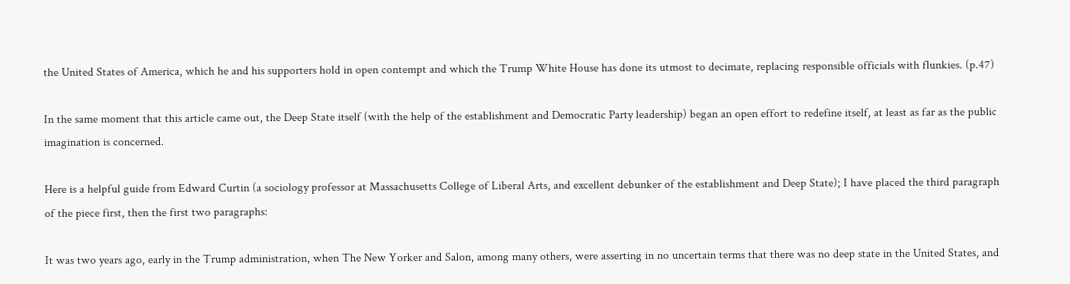the United States of America, which he and his supporters hold in open contempt and which the Trump White House has done its utmost to decimate, replacing responsible officials with flunkies. (p.47)

In the same moment that this article came out, the Deep State itself (with the help of the establishment and Democratic Party leadership) began an open effort to redefine itself, at least as far as the public imagination is concerned.

Here is a helpful guide from Edward Curtin (a sociology professor at Massachusetts College of Liberal Arts, and excellent debunker of the establishment and Deep State); I have placed the third paragraph of the piece first, then the first two paragraphs:

It was two years ago, early in the Trump administration, when The New Yorker and Salon, among many others, were asserting in no uncertain terms that there was no deep state in the United States, and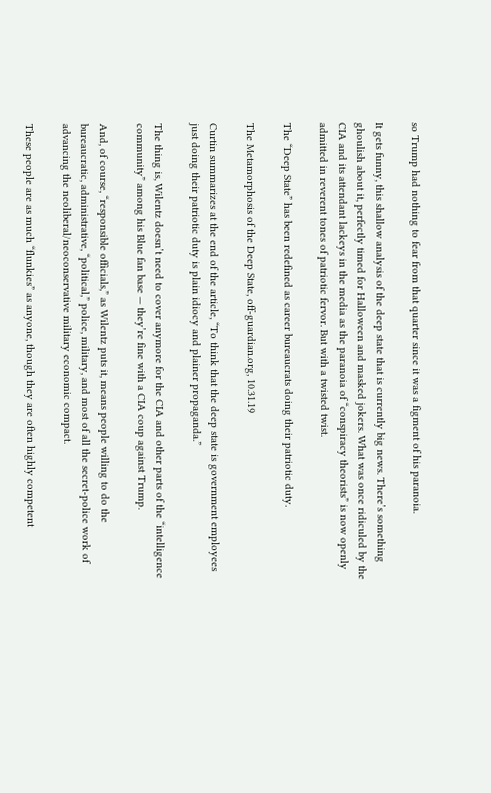so Trump had nothing to fear from that quarter since it was a figment of his paranoia.

It gets funny, this shallow analysis of the deep state that is currently big news. There’s something ghoulish about it, perfectly timed for Halloween and masked jokers. What was once ridiculed by the CIA and its attendant lackeys in the media as the paranoia of “conspiracy theorists” is now openly admitted in reverent tones of patriotic fervor. But with a twisted twist.

The “Deep State” has been redefined as career bureaucrats doing their patriotic duty.

The Metamorphosis of the Deep State, off-guardian.org, 10.31.19

Curtin summarizes at the end of the article, “To think that the deep state is government employees just doing their patriotic duty is plain idiocy and plainer propaganda.”

The thing is, Wilentz doesn’t need to cover anymore for the CIA and other parts of the “intelligence community” among his Blue fan base — they’re fine with a CIA coup against Trump.

And, of course, “responsible officials,” as Wilentz puts it, means people willing to do the bureaucratic, administrative, “political,” police, military, and most of all the secret-police work of advancing the neoliberal/neoconservative military economic compact.

These people are as much “flunkies” as anyone, though they are often highly competent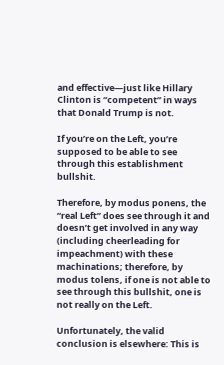and effective—just like Hillary Clinton is “competent” in ways that Donald Trump is not.

If you’re on the Left, you’re supposed to be able to see through this establishment bullshit.

Therefore, by modus ponens, the “real Left” does see through it and doesn’t get involved in any way (including cheerleading for impeachment) with these machinations; therefore, by modus tolens, if one is not able to see through this bullshit, one is not really on the Left.

Unfortunately, the valid conclusion is elsewhere: This is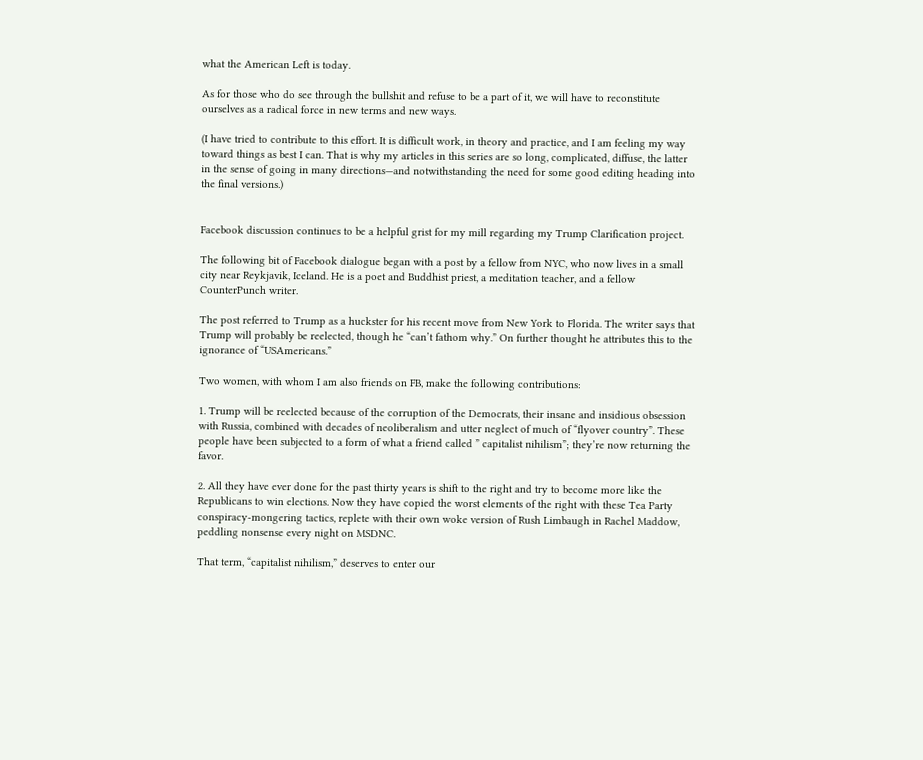what the American Left is today.

As for those who do see through the bullshit and refuse to be a part of it, we will have to reconstitute ourselves as a radical force in new terms and new ways.

(I have tried to contribute to this effort. It is difficult work, in theory and practice, and I am feeling my way toward things as best I can. That is why my articles in this series are so long, complicated, diffuse, the latter in the sense of going in many directions—and notwithstanding the need for some good editing heading into the final versions.)


Facebook discussion continues to be a helpful grist for my mill regarding my Trump Clarification project.

The following bit of Facebook dialogue began with a post by a fellow from NYC, who now lives in a small city near Reykjavik, Iceland. He is a poet and Buddhist priest, a meditation teacher, and a fellow CounterPunch writer.

The post referred to Trump as a huckster for his recent move from New York to Florida. The writer says that Trump will probably be reelected, though he “can’t fathom why.” On further thought he attributes this to the ignorance of “USAmericans.”

Two women, with whom I am also friends on FB, make the following contributions:

1. Trump will be reelected because of the corruption of the Democrats, their insane and insidious obsession with Russia, combined with decades of neoliberalism and utter neglect of much of “flyover country”. These people have been subjected to a form of what a friend called ” capitalist nihilism”; they’re now returning the favor.

2. All they have ever done for the past thirty years is shift to the right and try to become more like the Republicans to win elections. Now they have copied the worst elements of the right with these Tea Party conspiracy-mongering tactics, replete with their own woke version of Rush Limbaugh in Rachel Maddow, peddling nonsense every night on MSDNC.

That term, “capitalist nihilism,” deserves to enter our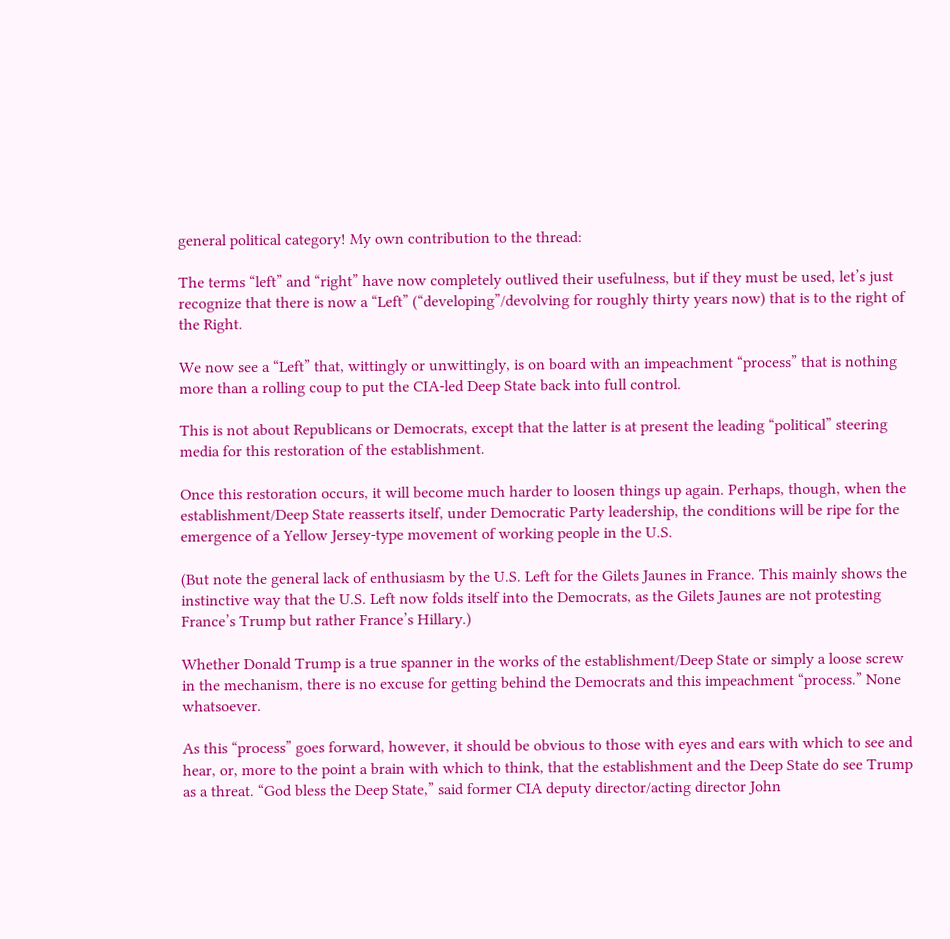general political category! My own contribution to the thread:

The terms “left” and “right” have now completely outlived their usefulness, but if they must be used, let’s just recognize that there is now a “Left” (“developing”/devolving for roughly thirty years now) that is to the right of the Right.

We now see a “Left” that, wittingly or unwittingly, is on board with an impeachment “process” that is nothing more than a rolling coup to put the CIA-led Deep State back into full control.

This is not about Republicans or Democrats, except that the latter is at present the leading “political” steering media for this restoration of the establishment.

Once this restoration occurs, it will become much harder to loosen things up again. Perhaps, though, when the establishment/Deep State reasserts itself, under Democratic Party leadership, the conditions will be ripe for the emergence of a Yellow Jersey-type movement of working people in the U.S.

(But note the general lack of enthusiasm by the U.S. Left for the Gilets Jaunes in France. This mainly shows the instinctive way that the U.S. Left now folds itself into the Democrats, as the Gilets Jaunes are not protesting France’s Trump but rather France’s Hillary.)

Whether Donald Trump is a true spanner in the works of the establishment/Deep State or simply a loose screw in the mechanism, there is no excuse for getting behind the Democrats and this impeachment “process.” None whatsoever.

As this “process” goes forward, however, it should be obvious to those with eyes and ears with which to see and hear, or, more to the point a brain with which to think, that the establishment and the Deep State do see Trump as a threat. “God bless the Deep State,” said former CIA deputy director/acting director John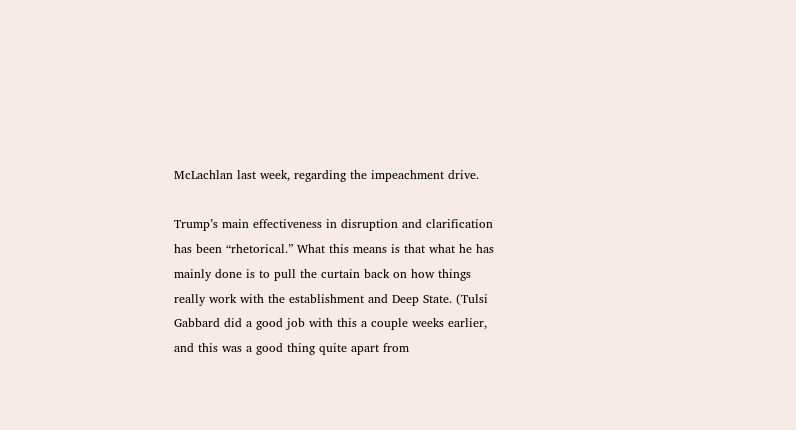McLachlan last week, regarding the impeachment drive.

Trump’s main effectiveness in disruption and clarification has been “rhetorical.” What this means is that what he has mainly done is to pull the curtain back on how things really work with the establishment and Deep State. (Tulsi Gabbard did a good job with this a couple weeks earlier, and this was a good thing quite apart from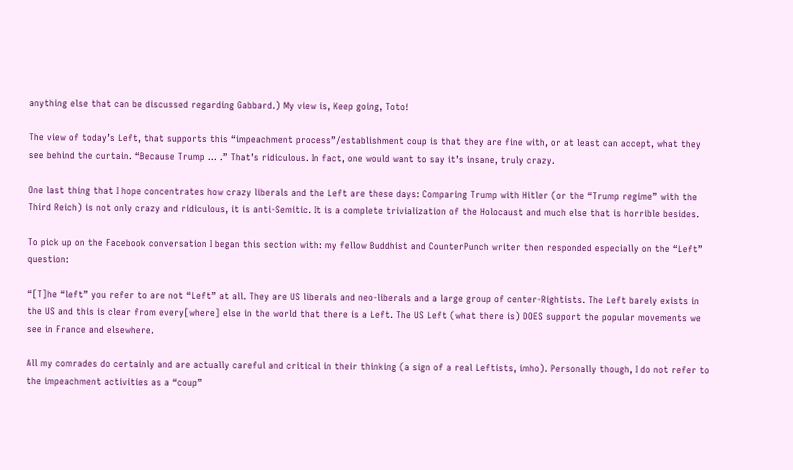anything else that can be discussed regarding Gabbard.) My view is, Keep going, Toto!

The view of today’s Left, that supports this “impeachment process”/establishment coup is that they are fine with, or at least can accept, what they see behind the curtain. “Because Trump … .” That’s ridiculous. In fact, one would want to say it’s insane, truly crazy.

One last thing that I hope concentrates how crazy liberals and the Left are these days: Comparing Trump with Hitler (or the “Trump regime” with the Third Reich) is not only crazy and ridiculous, it is anti-Semitic. It is a complete trivialization of the Holocaust and much else that is horrible besides.

To pick up on the Facebook conversation I began this section with: my fellow Buddhist and CounterPunch writer then responded especially on the “Left” question:

“[T]he “left” you refer to are not “Left” at all. They are US liberals and neo-liberals and a large group of center-Rightists. The Left barely exists in the US and this is clear from every[where] else in the world that there is a Left. The US Left (what there is) DOES support the popular movements we see in France and elsewhere.

All my comrades do certainly and are actually careful and critical in their thinking (a sign of a real Leftists, imho). Personally though, I do not refer to the impeachment activities as a “coup”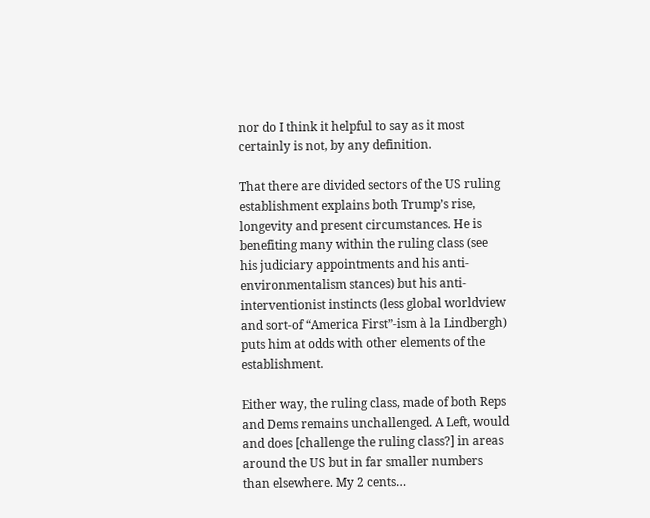nor do I think it helpful to say as it most certainly is not, by any definition.

That there are divided sectors of the US ruling establishment explains both Trump’s rise, longevity and present circumstances. He is benefiting many within the ruling class (see his judiciary appointments and his anti-environmentalism stances) but his anti-interventionist instincts (less global worldview and sort-of “America First”-ism à la Lindbergh) puts him at odds with other elements of the establishment.

Either way, the ruling class, made of both Reps and Dems remains unchallenged. A Left, would and does [challenge the ruling class?] in areas around the US but in far smaller numbers than elsewhere. My 2 cents…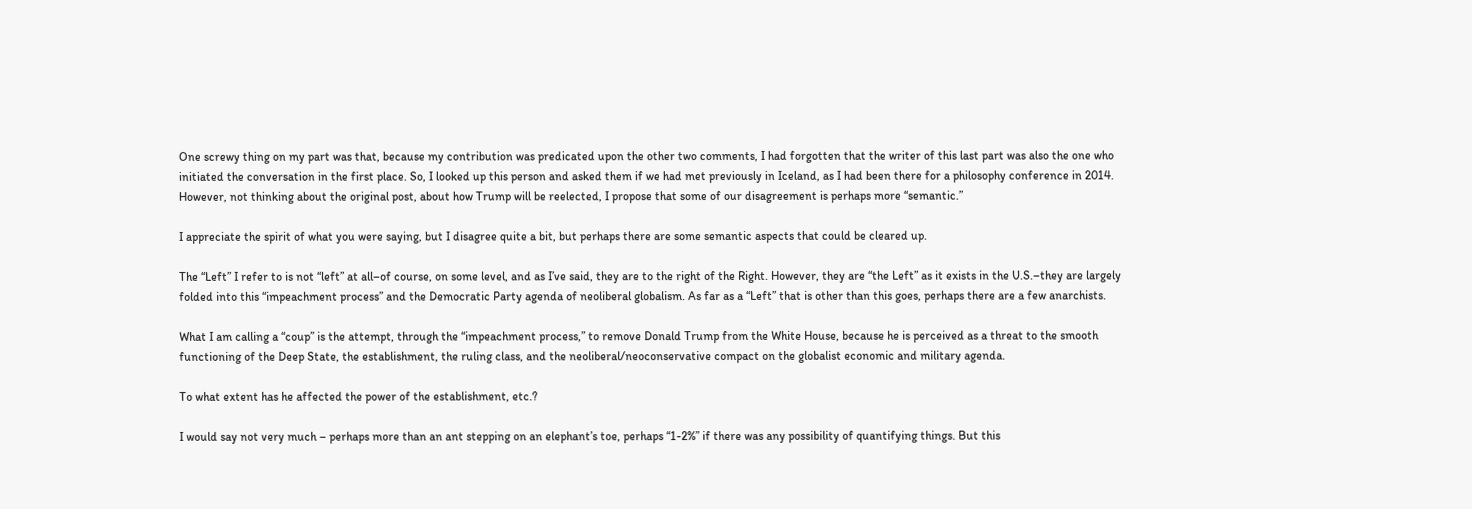One screwy thing on my part was that, because my contribution was predicated upon the other two comments, I had forgotten that the writer of this last part was also the one who initiated the conversation in the first place. So, I looked up this person and asked them if we had met previously in Iceland, as I had been there for a philosophy conference in 2014. However, not thinking about the original post, about how Trump will be reelected, I propose that some of our disagreement is perhaps more “semantic.”

I appreciate the spirit of what you were saying, but I disagree quite a bit, but perhaps there are some semantic aspects that could be cleared up.

The “Left” I refer to is not “left” at all–of course, on some level, and as I’ve said, they are to the right of the Right. However, they are “the Left” as it exists in the U.S.–they are largely folded into this “impeachment process” and the Democratic Party agenda of neoliberal globalism. As far as a “Left” that is other than this goes, perhaps there are a few anarchists.

What I am calling a “coup” is the attempt, through the “impeachment process,” to remove Donald Trump from the White House, because he is perceived as a threat to the smooth functioning of the Deep State, the establishment, the ruling class, and the neoliberal/neoconservative compact on the globalist economic and military agenda.

To what extent has he affected the power of the establishment, etc.?

I would say not very much – perhaps more than an ant stepping on an elephant’s toe, perhaps “1-2%” if there was any possibility of quantifying things. But this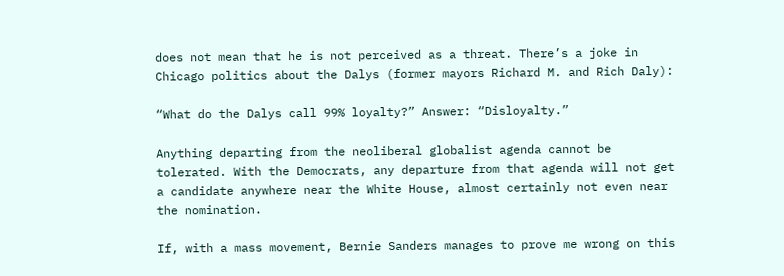does not mean that he is not perceived as a threat. There’s a joke in Chicago politics about the Dalys (former mayors Richard M. and Rich Daly):

“What do the Dalys call 99% loyalty?” Answer: “Disloyalty.”

Anything departing from the neoliberal globalist agenda cannot be tolerated. With the Democrats, any departure from that agenda will not get a candidate anywhere near the White House, almost certainly not even near the nomination.

If, with a mass movement, Bernie Sanders manages to prove me wrong on this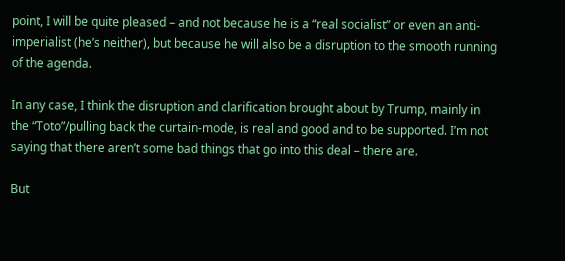point, I will be quite pleased – and not because he is a “real socialist” or even an anti-imperialist (he’s neither), but because he will also be a disruption to the smooth running of the agenda.

In any case, I think the disruption and clarification brought about by Trump, mainly in the “Toto”/pulling back the curtain-mode, is real and good and to be supported. I’m not saying that there aren’t some bad things that go into this deal – there are.

But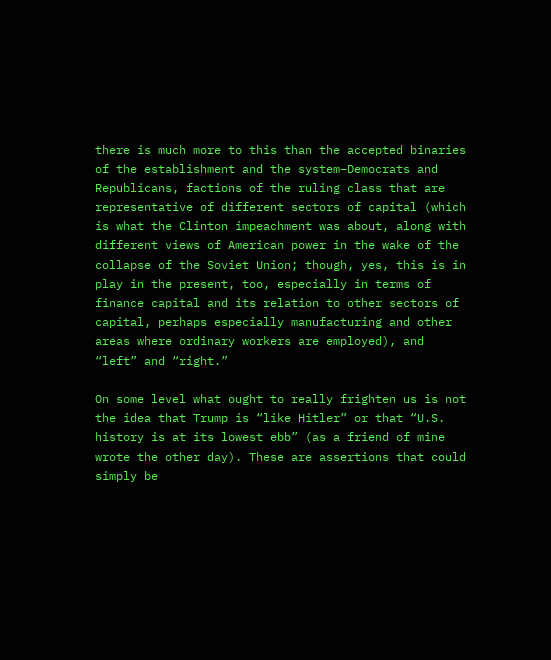there is much more to this than the accepted binaries of the establishment and the system–Democrats and Republicans, factions of the ruling class that are representative of different sectors of capital (which is what the Clinton impeachment was about, along with different views of American power in the wake of the collapse of the Soviet Union; though, yes, this is in play in the present, too, especially in terms of finance capital and its relation to other sectors of capital, perhaps especially manufacturing and other areas where ordinary workers are employed), and “left” and “right.”

On some level what ought to really frighten us is not the idea that Trump is “like Hitler” or that “U.S. history is at its lowest ebb” (as a friend of mine wrote the other day). These are assertions that could simply be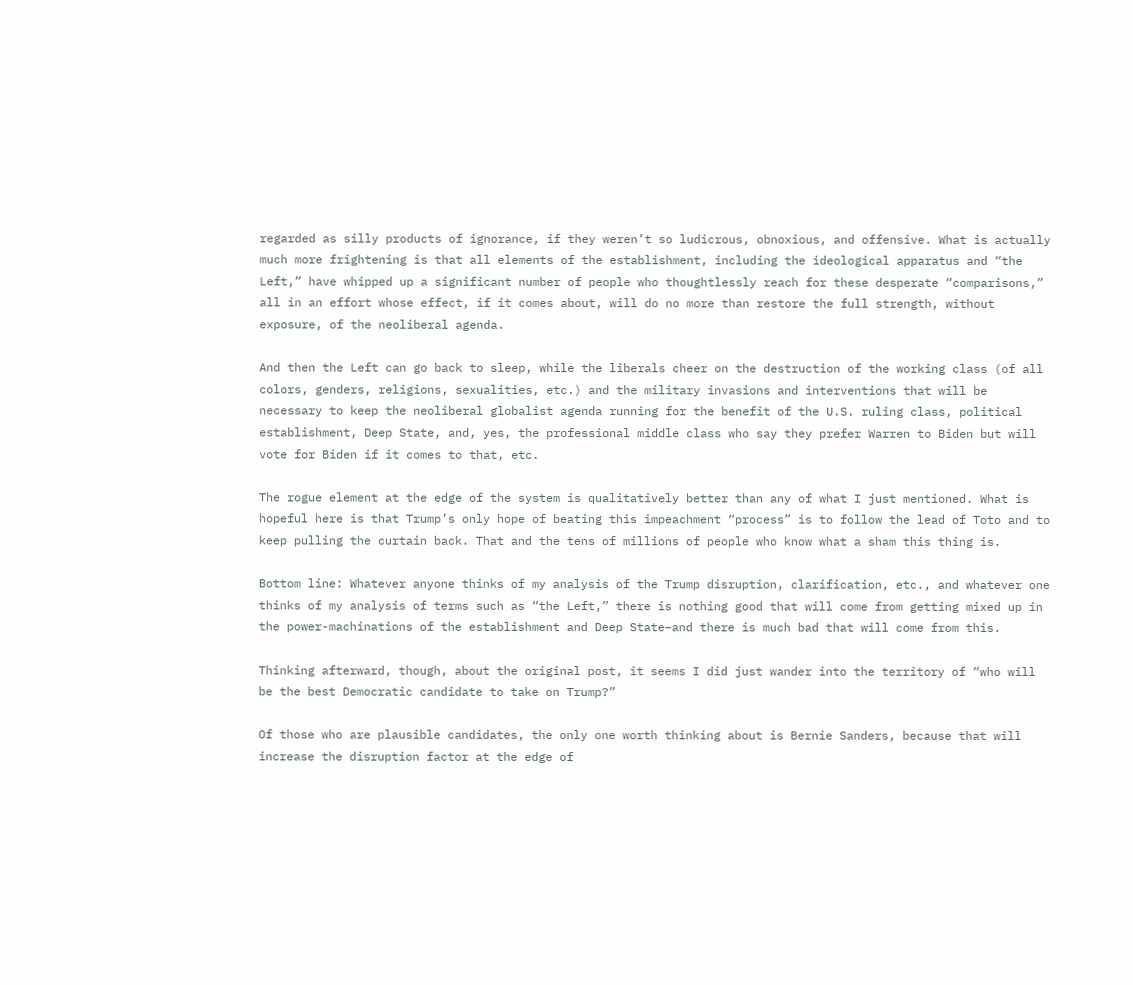regarded as silly products of ignorance, if they weren’t so ludicrous, obnoxious, and offensive. What is actually much more frightening is that all elements of the establishment, including the ideological apparatus and “the Left,” have whipped up a significant number of people who thoughtlessly reach for these desperate “comparisons,” all in an effort whose effect, if it comes about, will do no more than restore the full strength, without exposure, of the neoliberal agenda.

And then the Left can go back to sleep, while the liberals cheer on the destruction of the working class (of all colors, genders, religions, sexualities, etc.) and the military invasions and interventions that will be necessary to keep the neoliberal globalist agenda running for the benefit of the U.S. ruling class, political establishment, Deep State, and, yes, the professional middle class who say they prefer Warren to Biden but will vote for Biden if it comes to that, etc.

The rogue element at the edge of the system is qualitatively better than any of what I just mentioned. What is hopeful here is that Trump’s only hope of beating this impeachment “process” is to follow the lead of Toto and to keep pulling the curtain back. That and the tens of millions of people who know what a sham this thing is.

Bottom line: Whatever anyone thinks of my analysis of the Trump disruption, clarification, etc., and whatever one thinks of my analysis of terms such as “the Left,” there is nothing good that will come from getting mixed up in the power-machinations of the establishment and Deep State–and there is much bad that will come from this.

Thinking afterward, though, about the original post, it seems I did just wander into the territory of “who will be the best Democratic candidate to take on Trump?”

Of those who are plausible candidates, the only one worth thinking about is Bernie Sanders, because that will increase the disruption factor at the edge of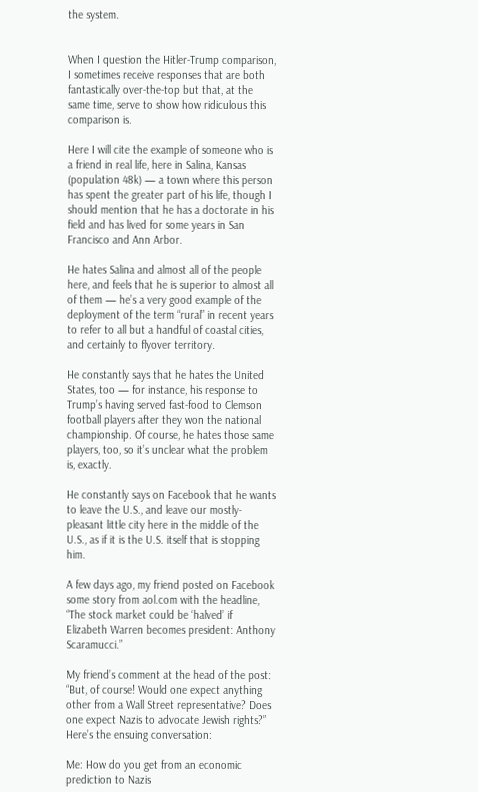the system.


When I question the Hitler-Trump comparison, I sometimes receive responses that are both fantastically over-the-top but that, at the same time, serve to show how ridiculous this comparison is.

Here I will cite the example of someone who is a friend in real life, here in Salina, Kansas (population 48k) — a town where this person has spent the greater part of his life, though I should mention that he has a doctorate in his field and has lived for some years in San Francisco and Ann Arbor.

He hates Salina and almost all of the people here, and feels that he is superior to almost all of them — he’s a very good example of the deployment of the term “rural” in recent years to refer to all but a handful of coastal cities, and certainly to flyover territory.

He constantly says that he hates the United States, too — for instance, his response to Trump’s having served fast-food to Clemson football players after they won the national championship. Of course, he hates those same players, too, so it’s unclear what the problem is, exactly.

He constantly says on Facebook that he wants to leave the U.S., and leave our mostly-pleasant little city here in the middle of the U.S., as if it is the U.S. itself that is stopping him.

A few days ago, my friend posted on Facebook some story from aol.com with the headline, “The stock market could be ‘halved’ if Elizabeth Warren becomes president: Anthony Scaramucci.”

My friend’s comment at the head of the post: “But, of course! Would one expect anything other from a Wall Street representative? Does one expect Nazis to advocate Jewish rights?” Here’s the ensuing conversation:

Me: How do you get from an economic prediction to Nazis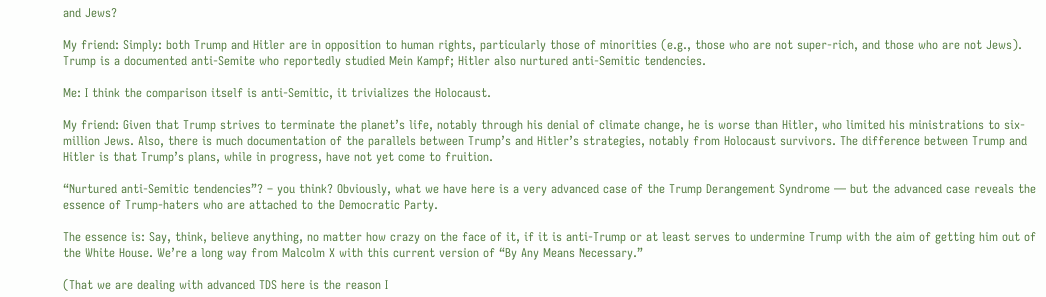and Jews?

My friend: Simply: both Trump and Hitler are in opposition to human rights, particularly those of minorities (e.g., those who are not super-rich, and those who are not Jews). Trump is a documented anti-Semite who reportedly studied Mein Kampf; Hitler also nurtured anti-Semitic tendencies.

Me: I think the comparison itself is anti-Semitic, it trivializes the Holocaust.

My friend: Given that Trump strives to terminate the planet’s life, notably through his denial of climate change, he is worse than Hitler, who limited his ministrations to six-million Jews. Also, there is much documentation of the parallels between Trump’s and Hitler’s strategies, notably from Holocaust survivors. The difference between Trump and Hitler is that Trump’s plans, while in progress, have not yet come to fruition.

“Nurtured anti-Semitic tendencies”? – you think? Obviously, what we have here is a very advanced case of the Trump Derangement Syndrome — but the advanced case reveals the essence of Trump-haters who are attached to the Democratic Party.

The essence is: Say, think, believe anything, no matter how crazy on the face of it, if it is anti-Trump or at least serves to undermine Trump with the aim of getting him out of the White House. We’re a long way from Malcolm X with this current version of “By Any Means Necessary.”

(That we are dealing with advanced TDS here is the reason I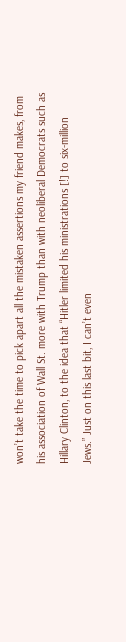won’t take the time to pick apart all the mistaken assertions my friend makes, from his association of Wall St. more with Trump than with neoliberal Democrats such as Hillary Clinton, to the idea that “Hitler limited his ministrations [!] to six-million Jews.” Just on this last bit, I can’t even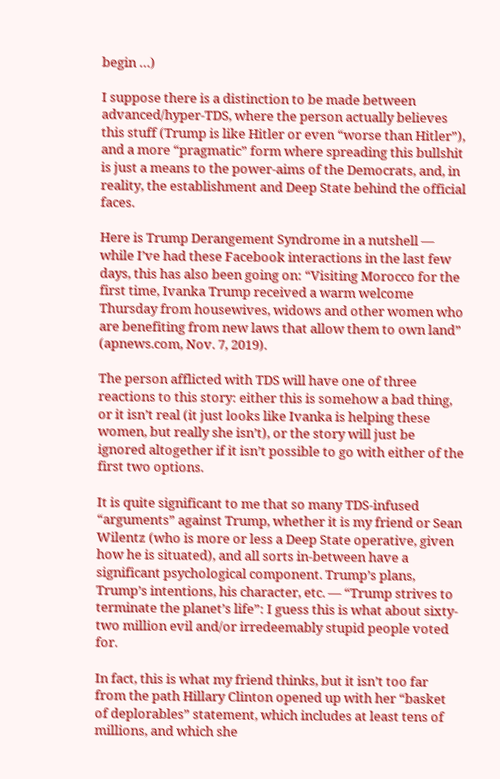begin …)

I suppose there is a distinction to be made between advanced/hyper-TDS, where the person actually believes this stuff (Trump is like Hitler or even “worse than Hitler”), and a more “pragmatic” form where spreading this bullshit is just a means to the power-aims of the Democrats, and, in reality, the establishment and Deep State behind the official faces.

Here is Trump Derangement Syndrome in a nutshell — while I’ve had these Facebook interactions in the last few days, this has also been going on: “Visiting Morocco for the first time, Ivanka Trump received a warm welcome Thursday from housewives, widows and other women who are benefiting from new laws that allow them to own land” (apnews.com, Nov. 7, 2019).

The person afflicted with TDS will have one of three reactions to this story: either this is somehow a bad thing, or it isn’t real (it just looks like Ivanka is helping these women, but really she isn’t), or the story will just be ignored altogether if it isn’t possible to go with either of the first two options.

It is quite significant to me that so many TDS-infused “arguments” against Trump, whether it is my friend or Sean Wilentz (who is more or less a Deep State operative, given how he is situated), and all sorts in-between have a significant psychological component. Trump’s plans, Trump’s intentions, his character, etc. — “Trump strives to terminate the planet’s life”: I guess this is what about sixty-two million evil and/or irredeemably stupid people voted for.

In fact, this is what my friend thinks, but it isn’t too far from the path Hillary Clinton opened up with her “basket of deplorables” statement, which includes at least tens of millions, and which she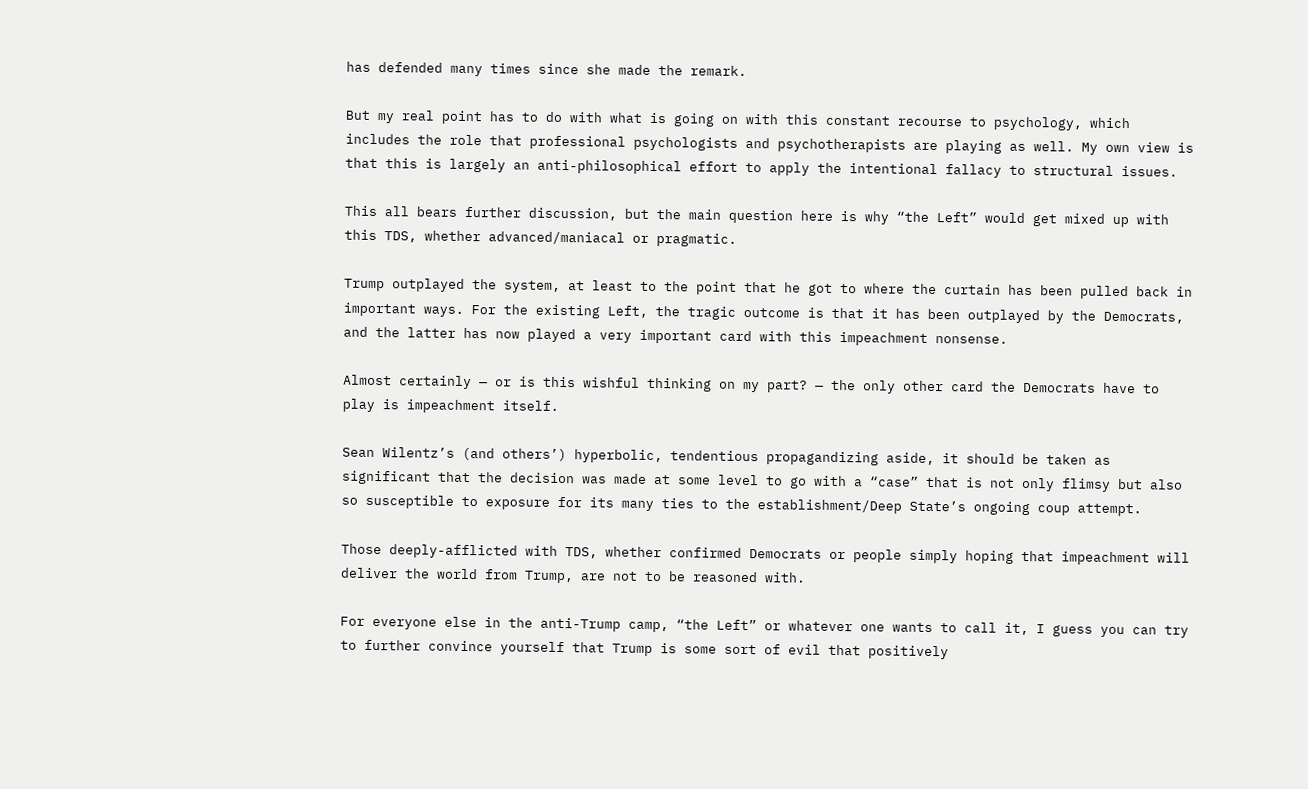has defended many times since she made the remark.

But my real point has to do with what is going on with this constant recourse to psychology, which includes the role that professional psychologists and psychotherapists are playing as well. My own view is that this is largely an anti-philosophical effort to apply the intentional fallacy to structural issues.

This all bears further discussion, but the main question here is why “the Left” would get mixed up with this TDS, whether advanced/maniacal or pragmatic.

Trump outplayed the system, at least to the point that he got to where the curtain has been pulled back in important ways. For the existing Left, the tragic outcome is that it has been outplayed by the Democrats, and the latter has now played a very important card with this impeachment nonsense.

Almost certainly — or is this wishful thinking on my part? — the only other card the Democrats have to play is impeachment itself.

Sean Wilentz’s (and others’) hyperbolic, tendentious propagandizing aside, it should be taken as significant that the decision was made at some level to go with a “case” that is not only flimsy but also so susceptible to exposure for its many ties to the establishment/Deep State’s ongoing coup attempt.

Those deeply-afflicted with TDS, whether confirmed Democrats or people simply hoping that impeachment will deliver the world from Trump, are not to be reasoned with.

For everyone else in the anti-Trump camp, “the Left” or whatever one wants to call it, I guess you can try to further convince yourself that Trump is some sort of evil that positively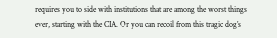requires you to side with institutions that are among the worst things ever, starting with the CIA. Or you can recoil from this tragic dog’s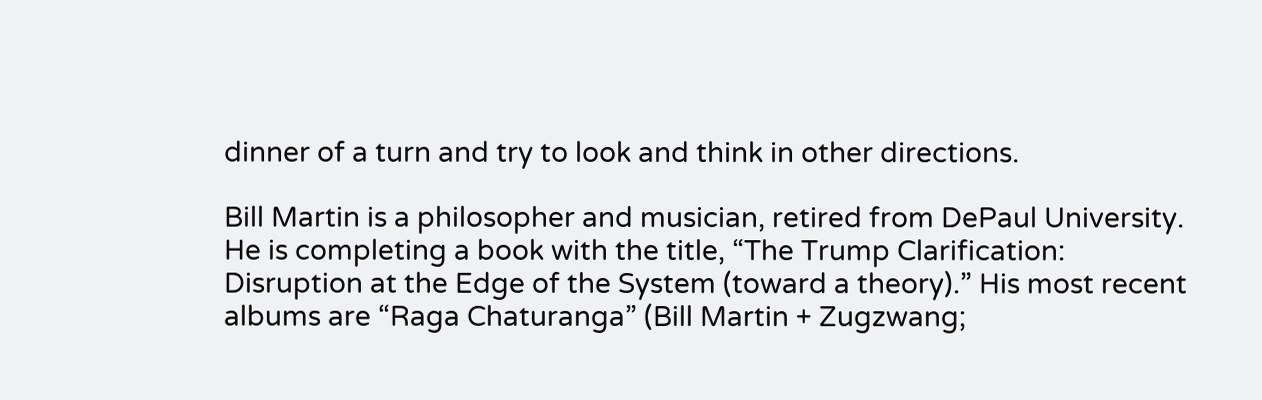dinner of a turn and try to look and think in other directions.

Bill Martin is a philosopher and musician, retired from DePaul University. He is completing a book with the title, “The Trump Clarification: Disruption at the Edge of the System (toward a theory).” His most recent albums are “Raga Chaturanga” (Bill Martin + Zugzwang;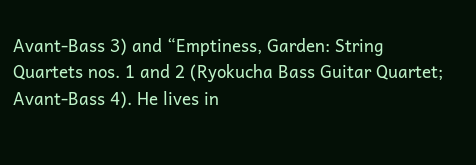Avant-Bass 3) and “Emptiness, Garden: String Quartets nos. 1 and 2 (Ryokucha Bass Guitar Quartet; Avant-Bass 4). He lives in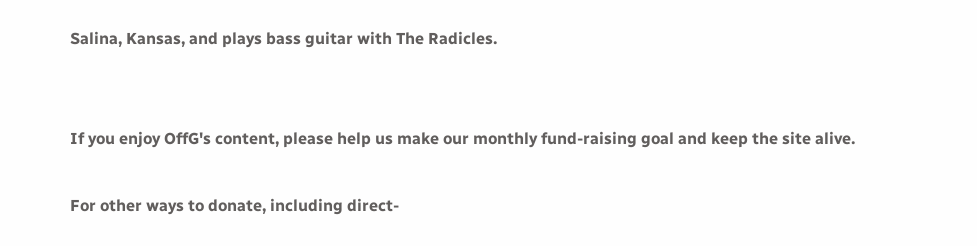Salina, Kansas, and plays bass guitar with The Radicles.


If you enjoy OffG's content, please help us make our monthly fund-raising goal and keep the site alive.

For other ways to donate, including direct-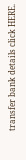transfer bank details click HERE.